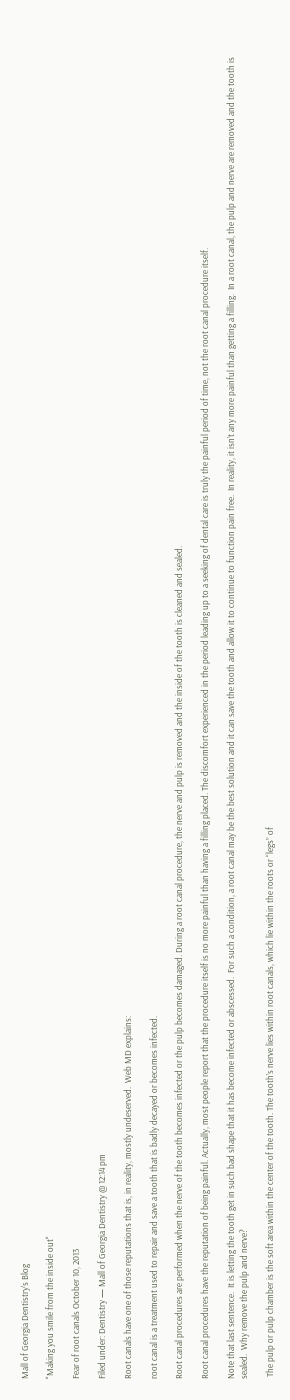Mall of Georgia Dentistry's Blog

"Making you smile from the inside out"

Fear of root canals October 10, 2013

Filed under: Dentistry — Mall of Georgia Dentistry @ 12:14 pm

Root canals have one of those reputations that is, in reality, mostly undeserved.  Web MD explains:

root canal is a treatment used to repair and save a tooth that is badly decayed or becomes infected.

Root canal procedures are performed when the nerve of the tooth becomes infected or the pulp becomes damaged. During a root canal procedure, the nerve and pulp is removed and the inside of the tooth is cleaned and sealed.

Root canal procedures have the reputation of being painful. Actually, most people report that the procedure itself is no more painful than having a filling placed. The discomfort experienced in the period leading up to a seeking of dental care is truly the painful period of time, not the root canal procedure itself.

Note that last sentence.  It is letting the tooth get in such bad shape that it has become infected or abscessed.  For such a condition, a root canal may be the best solution and it can save the tooth and allow it to continue to function pain free.  In reality, it isn’t any more painful than getting a filling.  In a root canal, the pulp and nerve are removed and the tooth is sealed.  Why remove the pulp and nerve?

 The pulp or pulp chamber is the soft area within the center of the tooth. The tooth’s nerve lies within root canals, which lie within the roots or “legs” of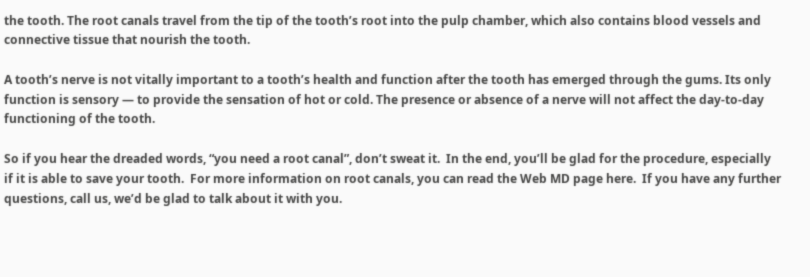the tooth. The root canals travel from the tip of the tooth’s root into the pulp chamber, which also contains blood vessels and connective tissue that nourish the tooth.

A tooth’s nerve is not vitally important to a tooth’s health and function after the tooth has emerged through the gums. Its only function is sensory — to provide the sensation of hot or cold. The presence or absence of a nerve will not affect the day-to-day functioning of the tooth.

So if you hear the dreaded words, “you need a root canal”, don’t sweat it.  In the end, you’ll be glad for the procedure, especially if it is able to save your tooth.  For more information on root canals, you can read the Web MD page here.  If you have any further questions, call us, we’d be glad to talk about it with you.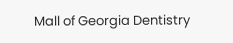Mall of Georgia Dentistry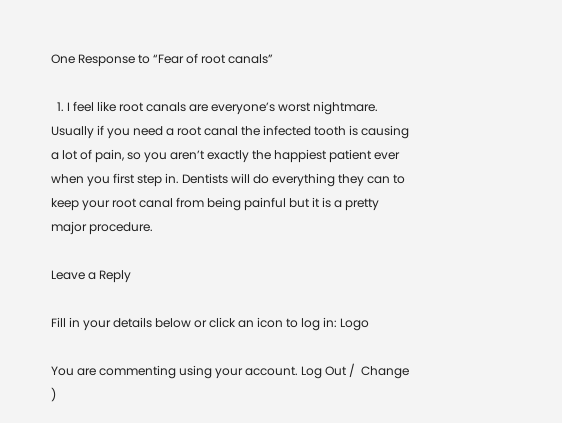One Response to “Fear of root canals”

  1. I feel like root canals are everyone’s worst nightmare. Usually if you need a root canal the infected tooth is causing a lot of pain, so you aren’t exactly the happiest patient ever when you first step in. Dentists will do everything they can to keep your root canal from being painful but it is a pretty major procedure.

Leave a Reply

Fill in your details below or click an icon to log in: Logo

You are commenting using your account. Log Out /  Change )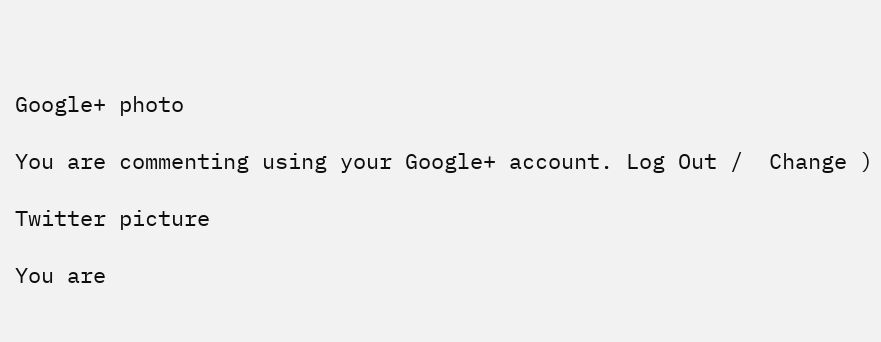Google+ photo

You are commenting using your Google+ account. Log Out /  Change )

Twitter picture

You are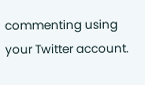commenting using your Twitter account.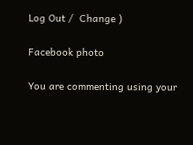Log Out /  Change )

Facebook photo

You are commenting using your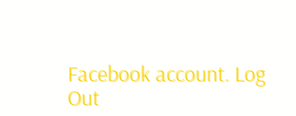Facebook account. Log Out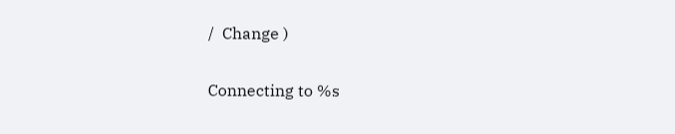/  Change )


Connecting to %s